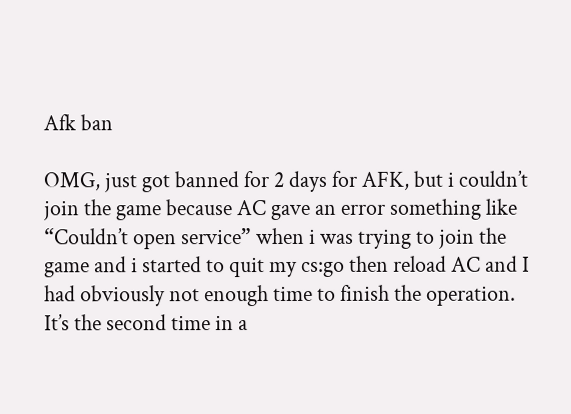Afk ban

OMG, just got banned for 2 days for AFK, but i couldn’t join the game because AC gave an error something like “Couldn’t open service” when i was trying to join the game and i started to quit my cs:go then reload AC and I had obviously not enough time to finish the operation. It’s the second time in a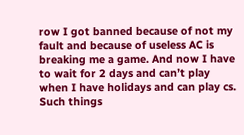row I got banned because of not my fault and because of useless AC is breaking me a game. And now I have to wait for 2 days and can’t play when I have holidays and can play cs. Such things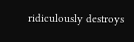ridiculously destroys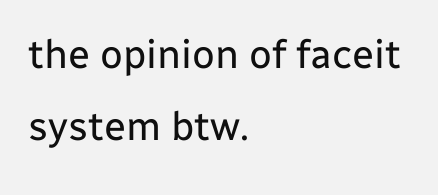the opinion of faceit system btw.